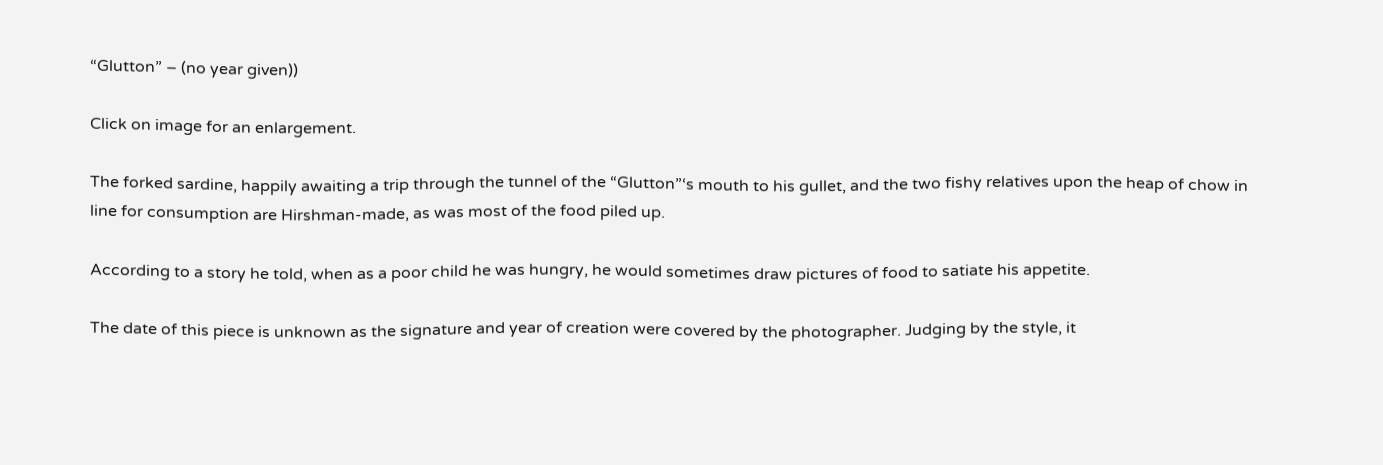“Glutton” – (no year given))

Click on image for an enlargement.

The forked sardine, happily awaiting a trip through the tunnel of the “Glutton”‘s mouth to his gullet, and the two fishy relatives upon the heap of chow in line for consumption are Hirshman-made, as was most of the food piled up.

According to a story he told, when as a poor child he was hungry, he would sometimes draw pictures of food to satiate his appetite.

The date of this piece is unknown as the signature and year of creation were covered by the photographer. Judging by the style, it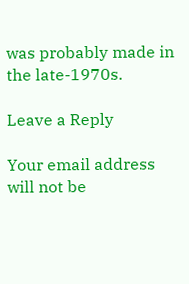was probably made in the late-1970s.

Leave a Reply

Your email address will not be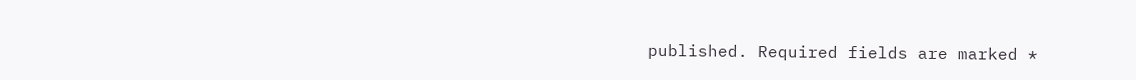published. Required fields are marked *